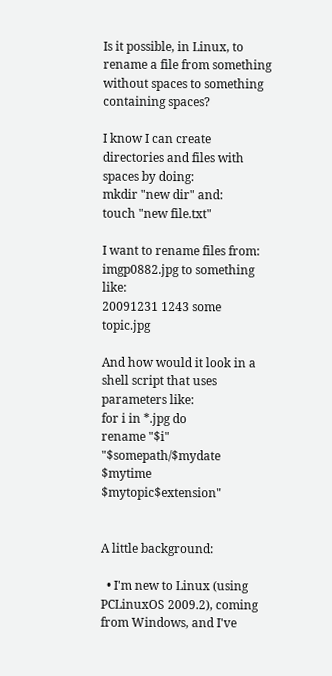Is it possible, in Linux, to rename a file from something without spaces to something containing spaces?

I know I can create directories and files with spaces by doing:
mkdir "new dir" and:
touch "new file.txt"

I want to rename files from:
imgp0882.jpg to something like:
20091231 1243 some topic.jpg

And how would it look in a shell script that uses parameters like:
for i in *.jpg do
rename "$i" "$somepath/$mydate $mytime $mytopic$extension"


A little background:

  • I'm new to Linux (using PCLinuxOS 2009.2), coming from Windows, and I've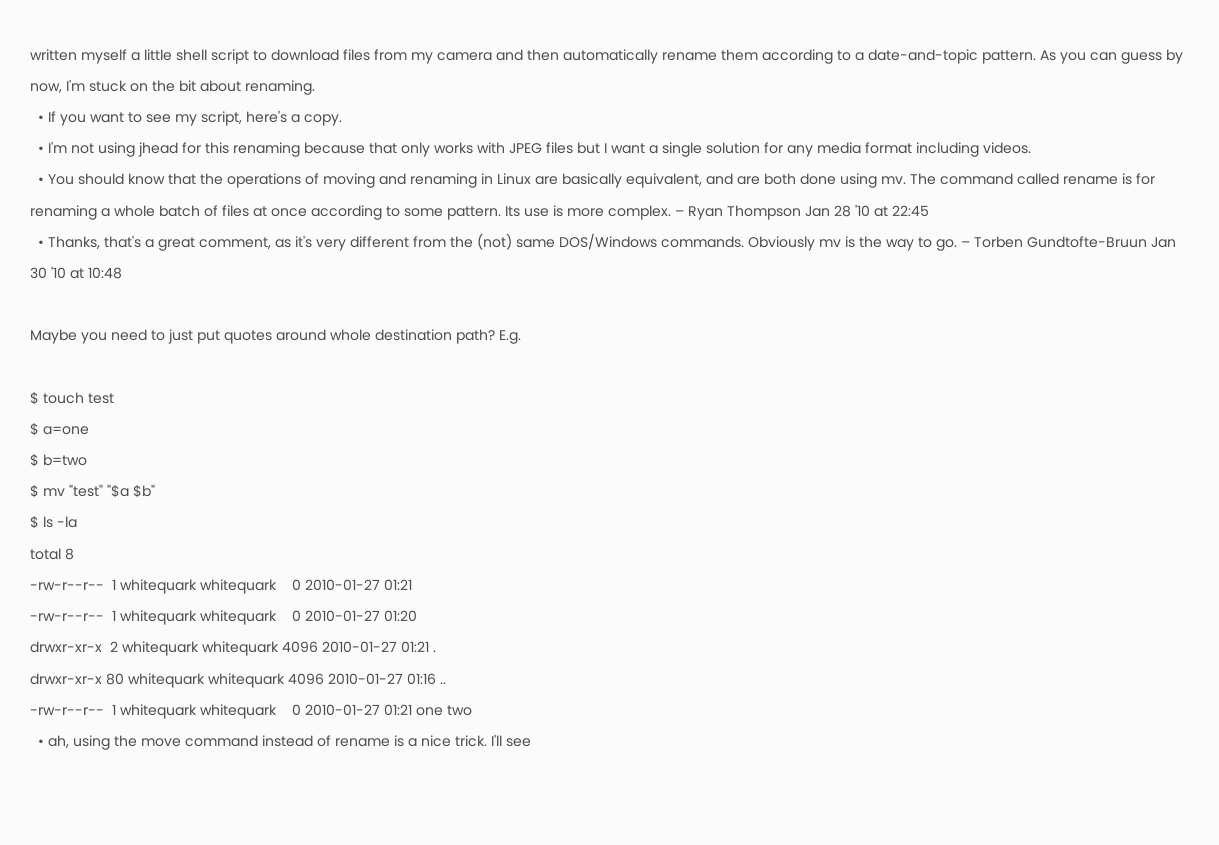written myself a little shell script to download files from my camera and then automatically rename them according to a date-and-topic pattern. As you can guess by now, I'm stuck on the bit about renaming.
  • If you want to see my script, here's a copy.
  • I'm not using jhead for this renaming because that only works with JPEG files but I want a single solution for any media format including videos.
  • You should know that the operations of moving and renaming in Linux are basically equivalent, and are both done using mv. The command called rename is for renaming a whole batch of files at once according to some pattern. Its use is more complex. – Ryan Thompson Jan 28 '10 at 22:45
  • Thanks, that's a great comment, as it's very different from the (not) same DOS/Windows commands. Obviously mv is the way to go. – Torben Gundtofte-Bruun Jan 30 '10 at 10:48

Maybe you need to just put quotes around whole destination path? E.g.

$ touch test
$ a=one
$ b=two
$ mv "test" "$a $b"
$ ls -la
total 8
-rw-r--r--  1 whitequark whitequark    0 2010-01-27 01:21
-rw-r--r--  1 whitequark whitequark    0 2010-01-27 01:20
drwxr-xr-x  2 whitequark whitequark 4096 2010-01-27 01:21 .
drwxr-xr-x 80 whitequark whitequark 4096 2010-01-27 01:16 ..
-rw-r--r--  1 whitequark whitequark    0 2010-01-27 01:21 one two
  • ah, using the move command instead of rename is a nice trick. I'll see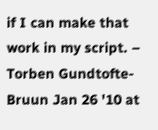if I can make that work in my script. – Torben Gundtofte-Bruun Jan 26 '10 at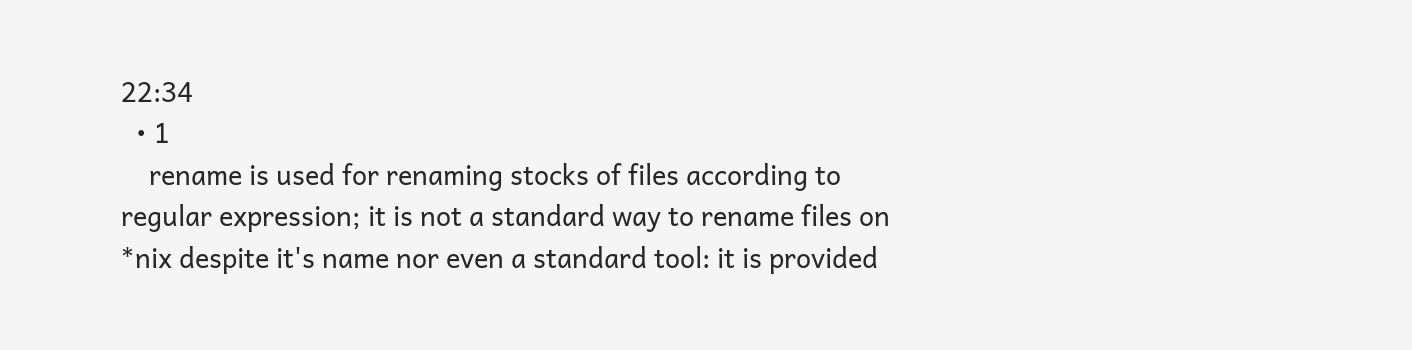22:34
  • 1
    rename is used for renaming stocks of files according to regular expression; it is not a standard way to rename files on *nix despite it's name nor even a standard tool: it is provided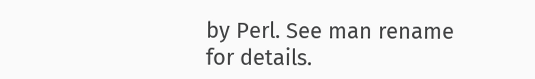by Perl. See man rename for details.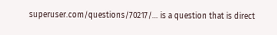superuser.com/questions/70217/… is a question that is direct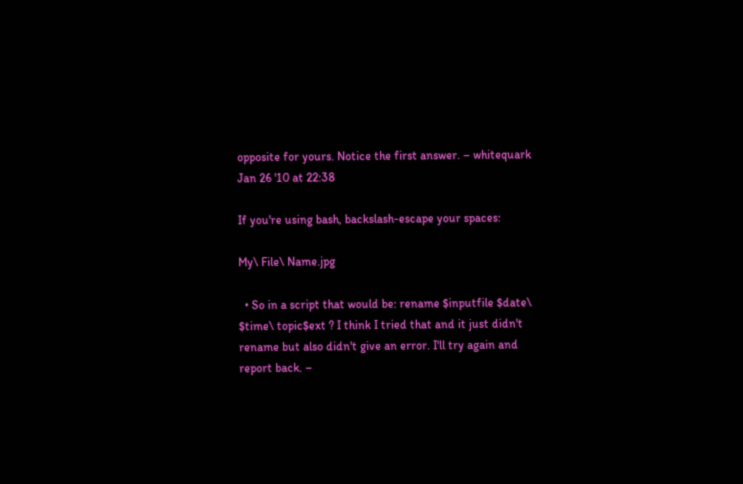opposite for yours. Notice the first answer. – whitequark Jan 26 '10 at 22:38

If you're using bash, backslash-escape your spaces:

My\ File\ Name.jpg

  • So in a script that would be: rename $inputfile $date\ $time\ topic$ext ? I think I tried that and it just didn't rename but also didn't give an error. I'll try again and report back. –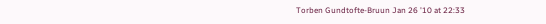Torben Gundtofte-Bruun Jan 26 '10 at 22:33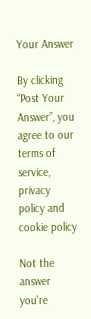Your Answer

By clicking “Post Your Answer”, you agree to our terms of service, privacy policy and cookie policy

Not the answer you're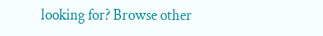looking for? Browse other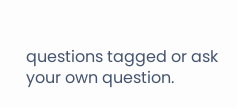questions tagged or ask your own question.